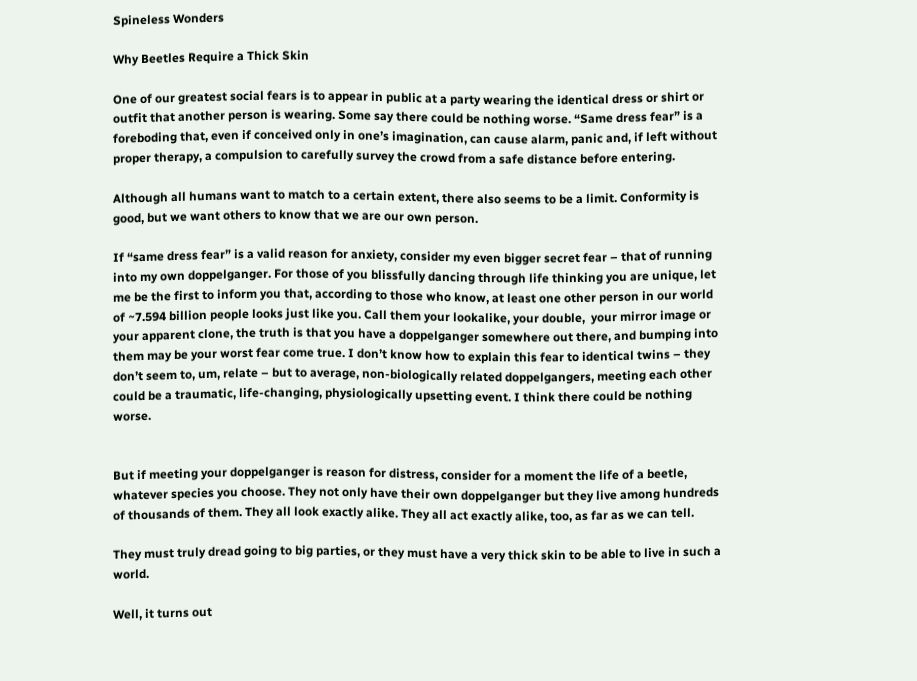Spineless Wonders

Why Beetles Require a Thick Skin

One of our greatest social fears is to appear in public at a party wearing the identical dress or shirt or outfit that another person is wearing. Some say there could be nothing worse. “Same dress fear” is a foreboding that, even if conceived only in one’s imagination, can cause alarm, panic and, if left without proper therapy, a compulsion to carefully survey the crowd from a safe distance before entering.

Although all humans want to match to a certain extent, there also seems to be a limit. Conformity is good, but we want others to know that we are our own person.

If “same dress fear” is a valid reason for anxiety, consider my even bigger secret fear – that of running into my own doppelganger. For those of you blissfully dancing through life thinking you are unique, let me be the first to inform you that, according to those who know, at least one other person in our world of ~7.594 billion people looks just like you. Call them your lookalike, your double,  your mirror image or your apparent clone, the truth is that you have a doppelganger somewhere out there, and bumping into them may be your worst fear come true. I don’t know how to explain this fear to identical twins – they don’t seem to, um, relate – but to average, non-biologically related doppelgangers, meeting each other could be a traumatic, life-changing, physiologically upsetting event. I think there could be nothing worse.


But if meeting your doppelganger is reason for distress, consider for a moment the life of a beetle, whatever species you choose. They not only have their own doppelganger but they live among hundreds of thousands of them. They all look exactly alike. They all act exactly alike, too, as far as we can tell.

They must truly dread going to big parties, or they must have a very thick skin to be able to live in such a world.

Well, it turns out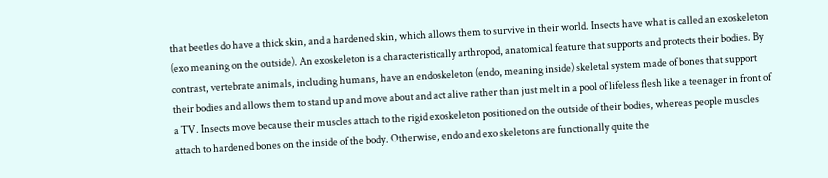that beetles do have a thick skin, and a hardened skin, which allows them to survive in their world. Insects have what is called an exoskeleton (exo meaning on the outside). An exoskeleton is a characteristically arthropod, anatomical feature that supports and protects their bodies. By contrast, vertebrate animals, including humans, have an endoskeleton (endo, meaning inside) skeletal system made of bones that support their bodies and allows them to stand up and move about and act alive rather than just melt in a pool of lifeless flesh like a teenager in front of a TV. Insects move because their muscles attach to the rigid exoskeleton positioned on the outside of their bodies, whereas people muscles attach to hardened bones on the inside of the body. Otherwise, endo and exo skeletons are functionally quite the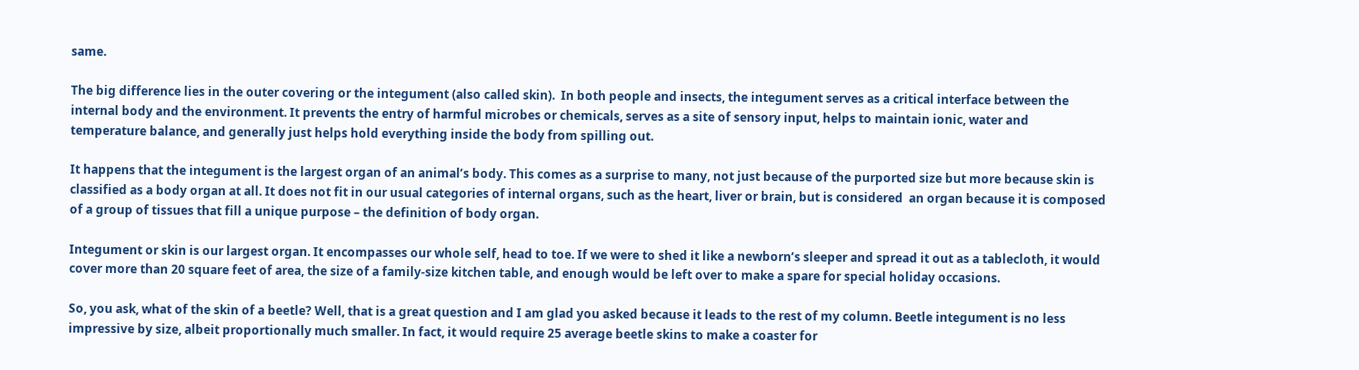same.

The big difference lies in the outer covering or the integument (also called skin).  In both people and insects, the integument serves as a critical interface between the internal body and the environment. It prevents the entry of harmful microbes or chemicals, serves as a site of sensory input, helps to maintain ionic, water and temperature balance, and generally just helps hold everything inside the body from spilling out.

It happens that the integument is the largest organ of an animal’s body. This comes as a surprise to many, not just because of the purported size but more because skin is classified as a body organ at all. It does not fit in our usual categories of internal organs, such as the heart, liver or brain, but is considered  an organ because it is composed of a group of tissues that fill a unique purpose – the definition of body organ.

Integument or skin is our largest organ. It encompasses our whole self, head to toe. If we were to shed it like a newborn’s sleeper and spread it out as a tablecloth, it would cover more than 20 square feet of area, the size of a family-size kitchen table, and enough would be left over to make a spare for special holiday occasions.

So, you ask, what of the skin of a beetle? Well, that is a great question and I am glad you asked because it leads to the rest of my column. Beetle integument is no less impressive by size, albeit proportionally much smaller. In fact, it would require 25 average beetle skins to make a coaster for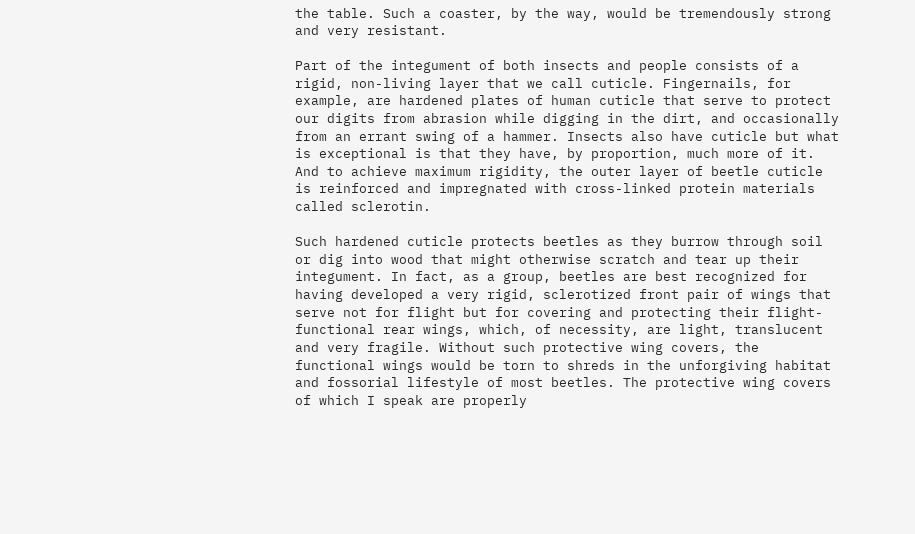the table. Such a coaster, by the way, would be tremendously strong and very resistant.

Part of the integument of both insects and people consists of a rigid, non-living layer that we call cuticle. Fingernails, for example, are hardened plates of human cuticle that serve to protect our digits from abrasion while digging in the dirt, and occasionally from an errant swing of a hammer. Insects also have cuticle but what is exceptional is that they have, by proportion, much more of it. And to achieve maximum rigidity, the outer layer of beetle cuticle is reinforced and impregnated with cross-linked protein materials called sclerotin.

Such hardened cuticle protects beetles as they burrow through soil or dig into wood that might otherwise scratch and tear up their integument. In fact, as a group, beetles are best recognized for having developed a very rigid, sclerotized front pair of wings that serve not for flight but for covering and protecting their flight-functional rear wings, which, of necessity, are light, translucent and very fragile. Without such protective wing covers, the functional wings would be torn to shreds in the unforgiving habitat and fossorial lifestyle of most beetles. The protective wing covers of which I speak are properly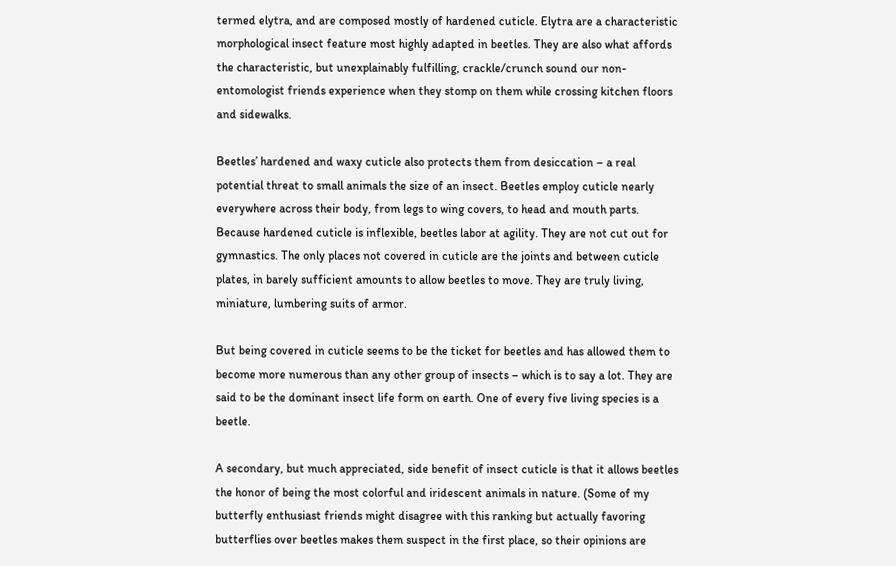termed elytra, and are composed mostly of hardened cuticle. Elytra are a characteristic morphological insect feature most highly adapted in beetles. They are also what affords the characteristic, but unexplainably fulfilling, crackle/crunch sound our non-entomologist friends experience when they stomp on them while crossing kitchen floors and sidewalks.

Beetles’ hardened and waxy cuticle also protects them from desiccation – a real potential threat to small animals the size of an insect. Beetles employ cuticle nearly everywhere across their body, from legs to wing covers, to head and mouth parts. Because hardened cuticle is inflexible, beetles labor at agility. They are not cut out for gymnastics. The only places not covered in cuticle are the joints and between cuticle plates, in barely sufficient amounts to allow beetles to move. They are truly living, miniature, lumbering suits of armor.

But being covered in cuticle seems to be the ticket for beetles and has allowed them to become more numerous than any other group of insects – which is to say a lot. They are said to be the dominant insect life form on earth. One of every five living species is a beetle.

A secondary, but much appreciated, side benefit of insect cuticle is that it allows beetles the honor of being the most colorful and iridescent animals in nature. (Some of my butterfly enthusiast friends might disagree with this ranking but actually favoring butterflies over beetles makes them suspect in the first place, so their opinions are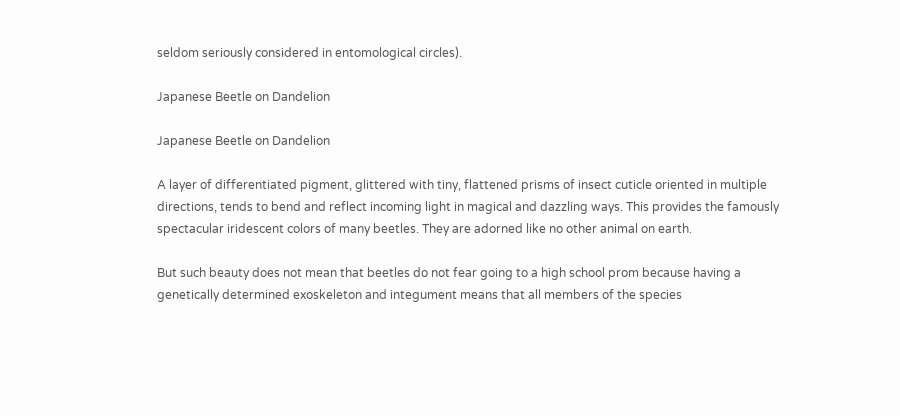seldom seriously considered in entomological circles).

Japanese Beetle on Dandelion

Japanese Beetle on Dandelion

A layer of differentiated pigment, glittered with tiny, flattened prisms of insect cuticle oriented in multiple directions, tends to bend and reflect incoming light in magical and dazzling ways. This provides the famously spectacular iridescent colors of many beetles. They are adorned like no other animal on earth.

But such beauty does not mean that beetles do not fear going to a high school prom because having a genetically determined exoskeleton and integument means that all members of the species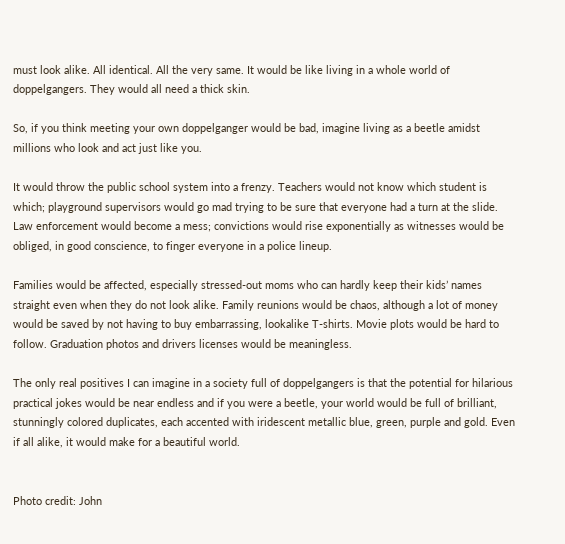must look alike. All identical. All the very same. It would be like living in a whole world of doppelgangers. They would all need a thick skin.

So, if you think meeting your own doppelganger would be bad, imagine living as a beetle amidst millions who look and act just like you.

It would throw the public school system into a frenzy. Teachers would not know which student is which; playground supervisors would go mad trying to be sure that everyone had a turn at the slide. Law enforcement would become a mess; convictions would rise exponentially as witnesses would be obliged, in good conscience, to finger everyone in a police lineup.

Families would be affected, especially stressed-out moms who can hardly keep their kids’ names straight even when they do not look alike. Family reunions would be chaos, although a lot of money would be saved by not having to buy embarrassing, lookalike T-shirts. Movie plots would be hard to follow. Graduation photos and drivers licenses would be meaningless.

The only real positives I can imagine in a society full of doppelgangers is that the potential for hilarious practical jokes would be near endless and if you were a beetle, your world would be full of brilliant, stunningly colored duplicates, each accented with iridescent metallic blue, green, purple and gold. Even if all alike, it would make for a beautiful world.


Photo credit: John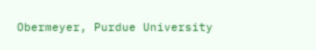Obermeyer, Purdue University